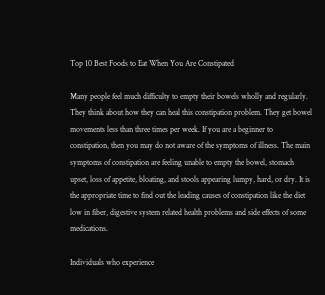Top 10 Best Foods to Eat When You Are Constipated

Many people feel much difficulty to empty their bowels wholly and regularly. They think about how they can heal this constipation problem. They get bowel movements less than three times per week. If you are a beginner to constipation, then you may do not aware of the symptoms of illness. The main symptoms of constipation are feeling unable to empty the bowel, stomach upset, loss of appetite, bloating, and stools appearing lumpy, hard, or dry. It is the appropriate time to find out the leading causes of constipation like the diet low in fiber, digestive system related health problems and side effects of some medications.

Individuals who experience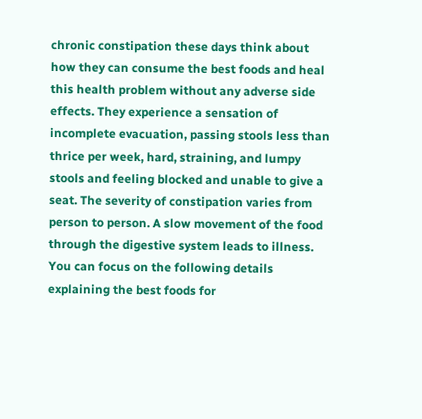chronic constipation these days think about how they can consume the best foods and heal this health problem without any adverse side effects. They experience a sensation of incomplete evacuation, passing stools less than thrice per week, hard, straining, and lumpy stools and feeling blocked and unable to give a seat. The severity of constipation varies from person to person. A slow movement of the food through the digestive system leads to illness. You can focus on the following details explaining the best foods for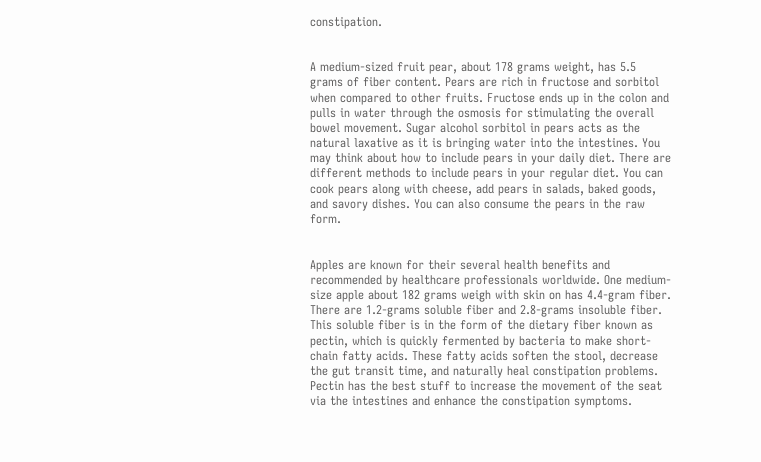constipation.


A medium-sized fruit pear, about 178 grams weight, has 5.5 grams of fiber content. Pears are rich in fructose and sorbitol when compared to other fruits. Fructose ends up in the colon and pulls in water through the osmosis for stimulating the overall bowel movement. Sugar alcohol sorbitol in pears acts as the natural laxative as it is bringing water into the intestines. You may think about how to include pears in your daily diet. There are different methods to include pears in your regular diet. You can cook pears along with cheese, add pears in salads, baked goods, and savory dishes. You can also consume the pears in the raw form.


Apples are known for their several health benefits and recommended by healthcare professionals worldwide. One medium-size apple about 182 grams weigh with skin on has 4.4-gram fiber. There are 1.2-grams soluble fiber and 2.8-grams insoluble fiber. This soluble fiber is in the form of the dietary fiber known as pectin, which is quickly fermented by bacteria to make short-chain fatty acids. These fatty acids soften the stool, decrease the gut transit time, and naturally heal constipation problems. Pectin has the best stuff to increase the movement of the seat via the intestines and enhance the constipation symptoms.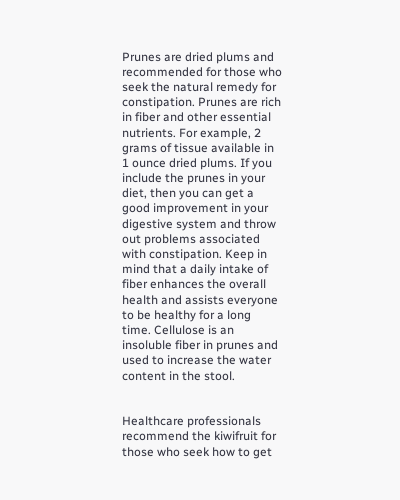Prunes are dried plums and recommended for those who seek the natural remedy for constipation. Prunes are rich in fiber and other essential nutrients. For example, 2 grams of tissue available in 1 ounce dried plums. If you include the prunes in your diet, then you can get a good improvement in your digestive system and throw out problems associated with constipation. Keep in mind that a daily intake of fiber enhances the overall health and assists everyone to be healthy for a long time. Cellulose is an insoluble fiber in prunes and used to increase the water content in the stool.


Healthcare professionals recommend the kiwifruit for those who seek how to get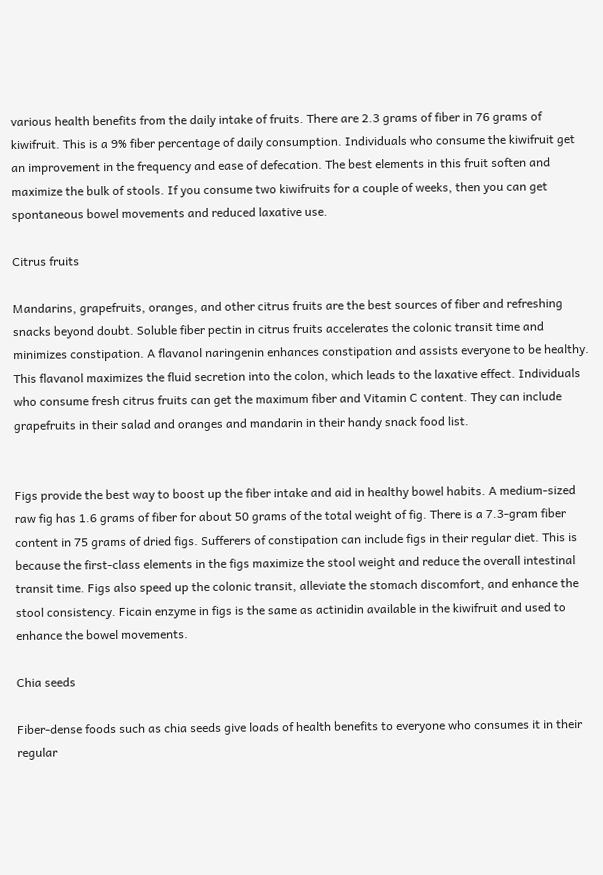various health benefits from the daily intake of fruits. There are 2.3 grams of fiber in 76 grams of kiwifruit. This is a 9% fiber percentage of daily consumption. Individuals who consume the kiwifruit get an improvement in the frequency and ease of defecation. The best elements in this fruit soften and maximize the bulk of stools. If you consume two kiwifruits for a couple of weeks, then you can get spontaneous bowel movements and reduced laxative use.

Citrus fruits

Mandarins, grapefruits, oranges, and other citrus fruits are the best sources of fiber and refreshing snacks beyond doubt. Soluble fiber pectin in citrus fruits accelerates the colonic transit time and minimizes constipation. A flavanol naringenin enhances constipation and assists everyone to be healthy. This flavanol maximizes the fluid secretion into the colon, which leads to the laxative effect. Individuals who consume fresh citrus fruits can get the maximum fiber and Vitamin C content. They can include grapefruits in their salad and oranges and mandarin in their handy snack food list.


Figs provide the best way to boost up the fiber intake and aid in healthy bowel habits. A medium-sized raw fig has 1.6 grams of fiber for about 50 grams of the total weight of fig. There is a 7.3-gram fiber content in 75 grams of dried figs. Sufferers of constipation can include figs in their regular diet. This is because the first-class elements in the figs maximize the stool weight and reduce the overall intestinal transit time. Figs also speed up the colonic transit, alleviate the stomach discomfort, and enhance the stool consistency. Ficain enzyme in figs is the same as actinidin available in the kiwifruit and used to enhance the bowel movements.

Chia seeds

Fiber-dense foods such as chia seeds give loads of health benefits to everyone who consumes it in their regular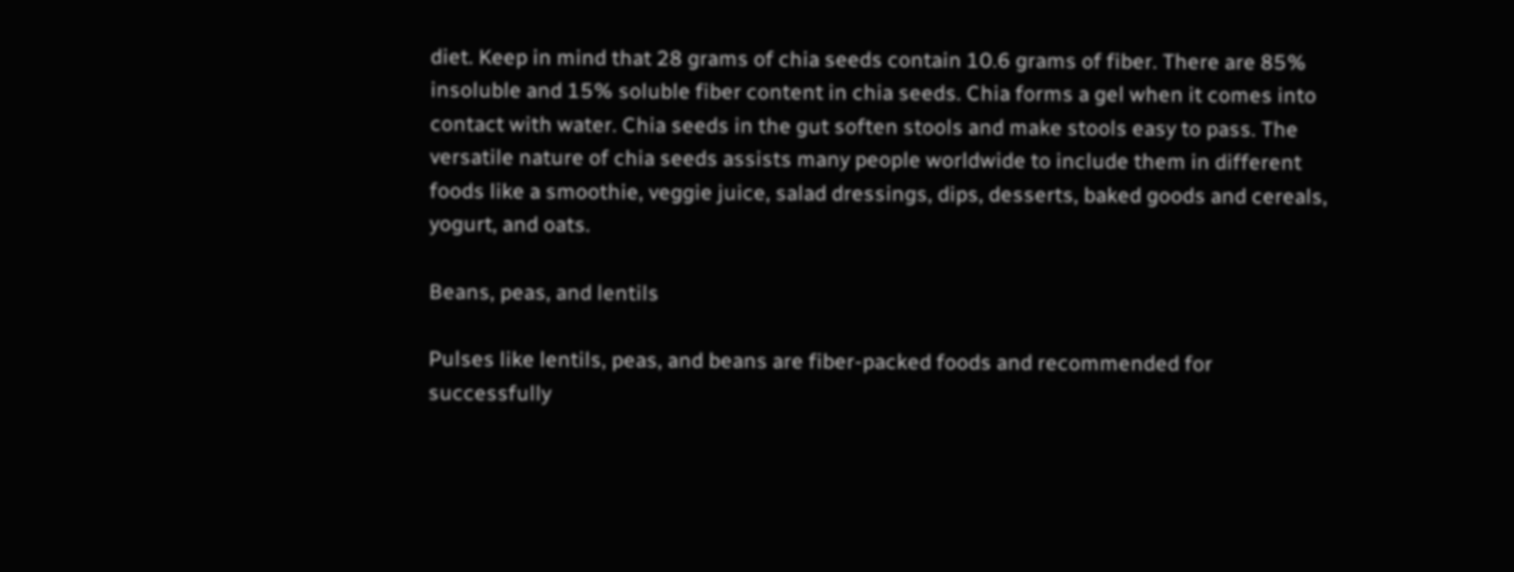diet. Keep in mind that 28 grams of chia seeds contain 10.6 grams of fiber. There are 85% insoluble and 15% soluble fiber content in chia seeds. Chia forms a gel when it comes into contact with water. Chia seeds in the gut soften stools and make stools easy to pass. The versatile nature of chia seeds assists many people worldwide to include them in different foods like a smoothie, veggie juice, salad dressings, dips, desserts, baked goods and cereals, yogurt, and oats.

Beans, peas, and lentils

Pulses like lentils, peas, and beans are fiber-packed foods and recommended for successfully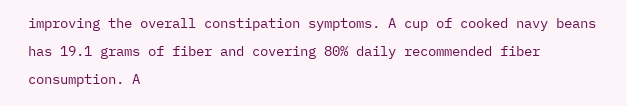improving the overall constipation symptoms. A cup of cooked navy beans has 19.1 grams of fiber and covering 80% daily recommended fiber consumption. A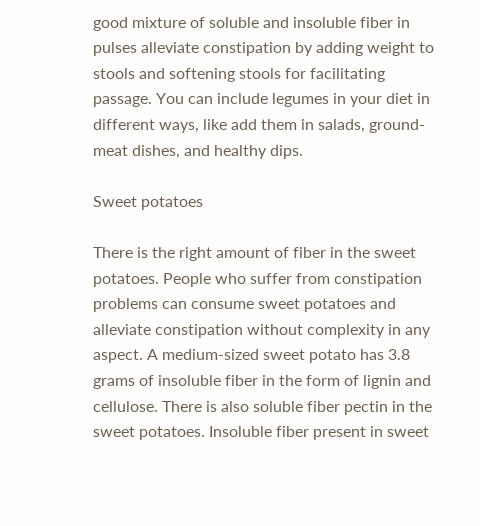good mixture of soluble and insoluble fiber in pulses alleviate constipation by adding weight to stools and softening stools for facilitating passage. You can include legumes in your diet in different ways, like add them in salads, ground-meat dishes, and healthy dips.

Sweet potatoes

There is the right amount of fiber in the sweet potatoes. People who suffer from constipation problems can consume sweet potatoes and alleviate constipation without complexity in any aspect. A medium-sized sweet potato has 3.8 grams of insoluble fiber in the form of lignin and cellulose. There is also soluble fiber pectin in the sweet potatoes. Insoluble fiber present in sweet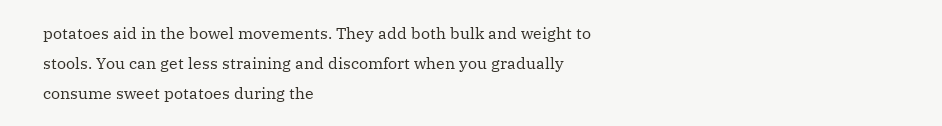potatoes aid in the bowel movements. They add both bulk and weight to stools. You can get less straining and discomfort when you gradually consume sweet potatoes during the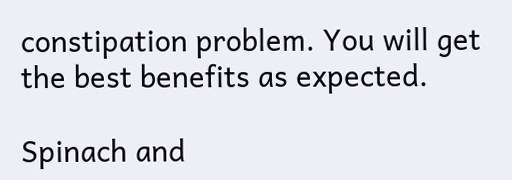constipation problem. You will get the best benefits as expected.

Spinach and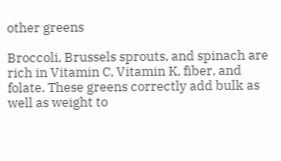other greens

Broccoli, Brussels sprouts, and spinach are rich in Vitamin C, Vitamin K, fiber, and folate. These greens correctly add bulk as well as weight to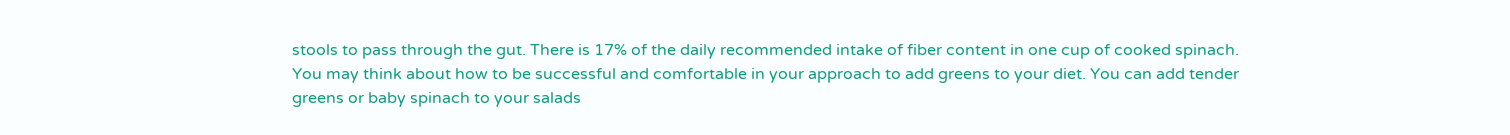stools to pass through the gut. There is 17% of the daily recommended intake of fiber content in one cup of cooked spinach. You may think about how to be successful and comfortable in your approach to add greens to your diet. You can add tender greens or baby spinach to your salads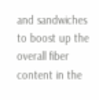and sandwiches to boost up the overall fiber content in the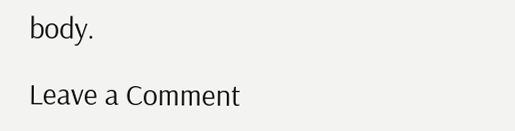body.

Leave a Comment